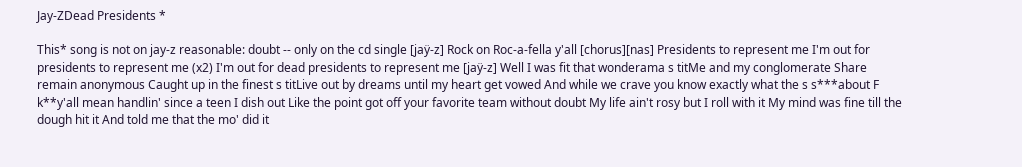Jay-ZDead Presidents *

This* song is not on jay-z reasonable: doubt -- only on the cd single [jaÿ-z] Rock on Roc-a-fella y'all [chorus][nas] Presidents to represent me I'm out for presidents to represent me (x2) I'm out for dead presidents to represent me [jaÿ-z] Well I was fit that wonderama s titMe and my conglomerate Share remain anonymous Caught up in the finest s titLive out by dreams until my heart get vowed And while we crave you know exactly what the s s***about F k**y'all mean handlin' since a teen I dish out Like the point got off your favorite team without doubt My life ain't rosy but I roll with it My mind was fine till the dough hit it And told me that the mo' did it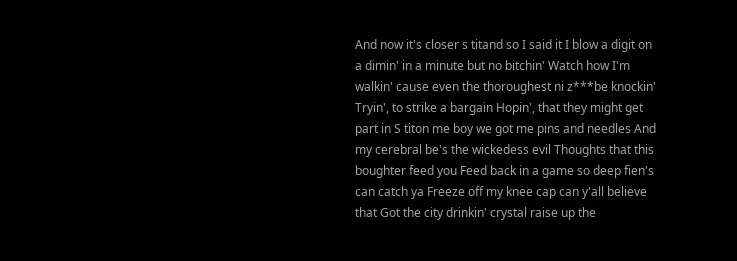And now it's closer s titand so I said it I blow a digit on a dimin' in a minute but no bitchin' Watch how I'm walkin' cause even the thoroughest ni z***be knockin' Tryin', to strike a bargain Hopin', that they might get part in S titon me boy we got me pins and needles And my cerebral be's the wickedess evil Thoughts that this boughter feed you Feed back in a game so deep fien's can catch ya Freeze off my knee cap can y'all believe that Got the city drinkin' crystal raise up the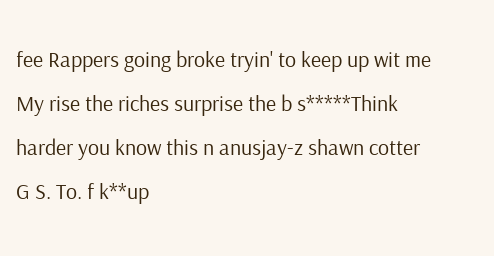fee Rappers going broke tryin' to keep up wit me My rise the riches surprise the b s*****Think harder you know this n anusjay-z shawn cotter G S. To. f k**up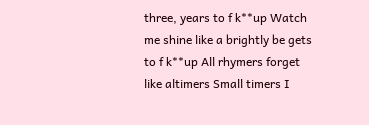three, years to f k**up Watch me shine like a brightly be gets to f k**up All rhymers forget like altimers Small timers I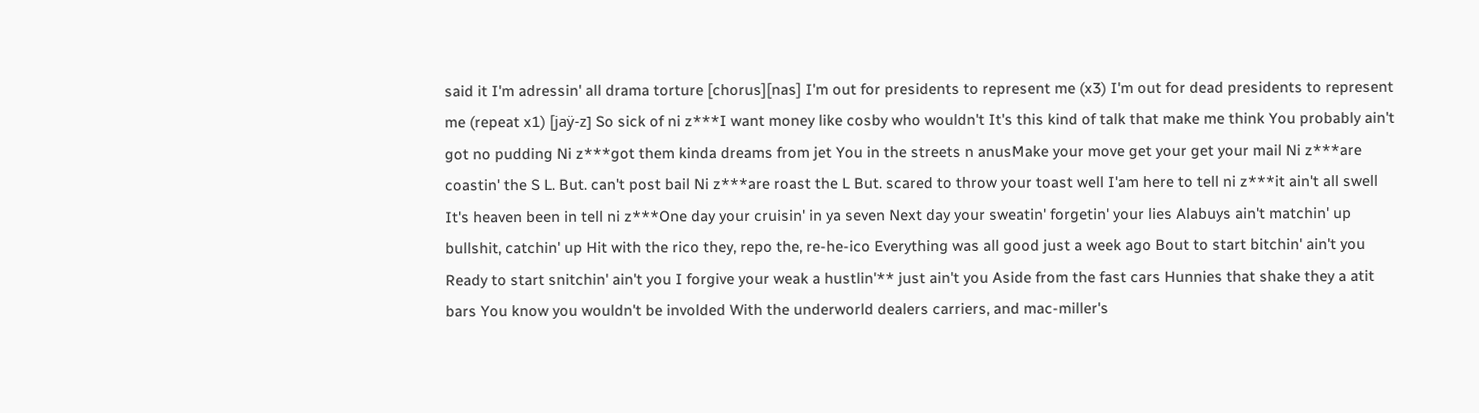said it I'm adressin' all drama torture [chorus][nas] I'm out for presidents to represent me (x3) I'm out for dead presidents to represent me (repeat x1) [jaÿ-z] So sick of ni z***I want money like cosby who wouldn't It's this kind of talk that make me think You probably ain't got no pudding Ni z***got them kinda dreams from jet You in the streets n anusMake your move get your get your mail Ni z***are coastin' the S L. But. can't post bail Ni z***are roast the L But. scared to throw your toast well I'am here to tell ni z***it ain't all swell It's heaven been in tell ni z***One day your cruisin' in ya seven Next day your sweatin' forgetin' your lies Alabuys ain't matchin' up bullshit, catchin' up Hit with the rico they, repo the, re-he-ico Everything was all good just a week ago Bout to start bitchin' ain't you Ready to start snitchin' ain't you I forgive your weak a hustlin'** just ain't you Aside from the fast cars Hunnies that shake they a atit bars You know you wouldn't be involded With the underworld dealers carriers, and mac-miller's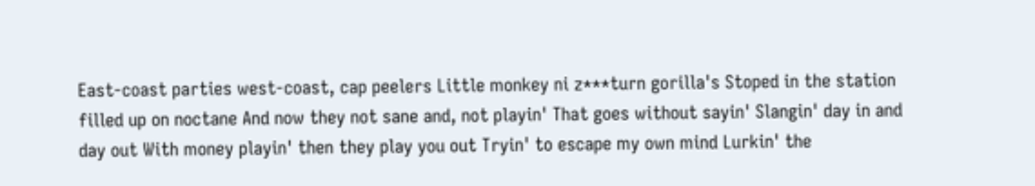East-coast parties west-coast, cap peelers Little monkey ni z***turn gorilla's Stoped in the station filled up on noctane And now they not sane and, not playin' That goes without sayin' Slangin' day in and day out With money playin' then they play you out Tryin' to escape my own mind Lurkin' the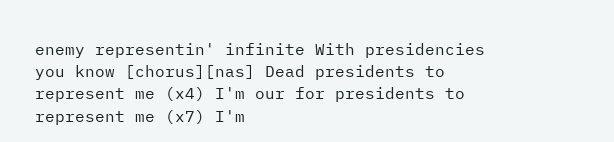enemy representin' infinite With presidencies you know [chorus][nas] Dead presidents to represent me (x4) I'm our for presidents to represent me (x7) I'm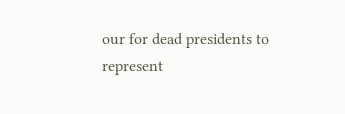our for dead presidents to represent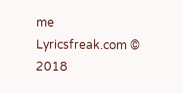me
Lyricsfreak.com © 2018